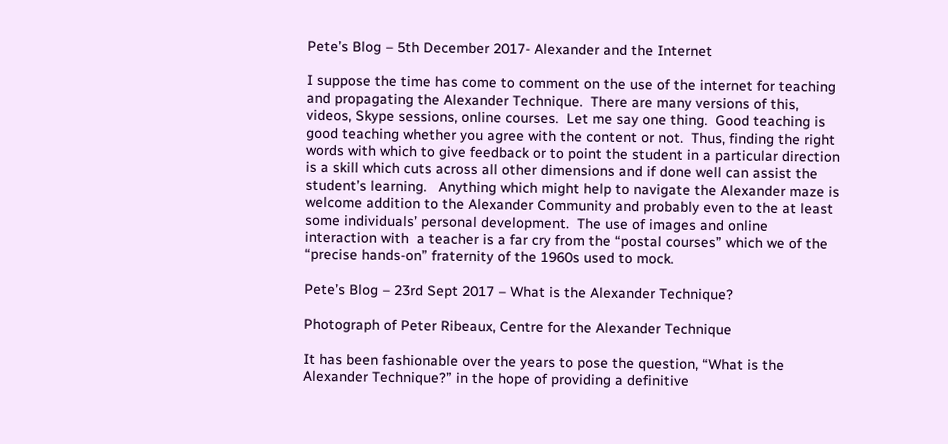Pete’s Blog – 5th December 2017- Alexander and the Internet

I suppose the time has come to comment on the use of the internet for teaching and propagating the Alexander Technique.  There are many versions of this, videos, Skype sessions, online courses.  Let me say one thing.  Good teaching is good teaching whether you agree with the content or not.  Thus, finding the right words with which to give feedback or to point the student in a particular direction is a skill which cuts across all other dimensions and if done well can assist the student’s learning.   Anything which might help to navigate the Alexander maze is welcome addition to the Alexander Community and probably even to the at least some individuals’ personal development.  The use of images and online interaction with  a teacher is a far cry from the “postal courses” which we of the “precise hands-on” fraternity of the 1960s used to mock.

Pete’s Blog – 23rd Sept 2017 – What is the Alexander Technique?

Photograph of Peter Ribeaux, Centre for the Alexander Technique

It has been fashionable over the years to pose the question, “What is the Alexander Technique?” in the hope of providing a definitive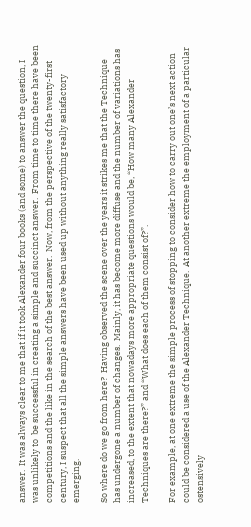answer.  It was always clear to me that if it took Alexander four books (and some) to answer the question, I was unlikely to  be successful in creating a simple and succinct answer.  From time to time there have been competitions and the like in the search of the best answer.  Now, from the perspective of the twenty-first century, I suspect that all the simple answers have been used up without anything really satisfactory emerging.

So where do we go from here?  Having observed the scene over the years it strikes me that the Technique has undergone a number of changes.  Mainly, it has become more diffuse and the number of variations has increased, to the extent that nowadays more appropriate questions would be, “How many Alexander Techniques are there?” and “What does each of them consist of?”.

For example, at one extreme the simple process of stopping to consider how to carry out one’s next action could be considered a use of the Alexander Technique.  At another extreme the employment of a particular ostensively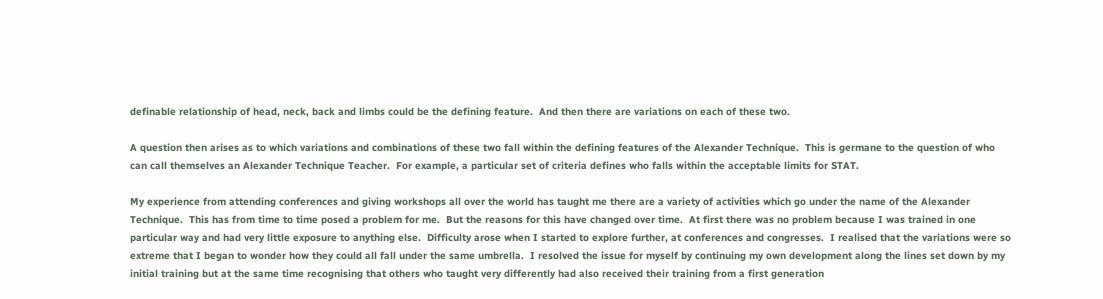definable relationship of head, neck, back and limbs could be the defining feature.  And then there are variations on each of these two.

A question then arises as to which variations and combinations of these two fall within the defining features of the Alexander Technique.  This is germane to the question of who can call themselves an Alexander Technique Teacher.  For example, a particular set of criteria defines who falls within the acceptable limits for STAT.

My experience from attending conferences and giving workshops all over the world has taught me there are a variety of activities which go under the name of the Alexander Technique.  This has from time to time posed a problem for me.  But the reasons for this have changed over time.  At first there was no problem because I was trained in one particular way and had very little exposure to anything else.  Difficulty arose when I started to explore further, at conferences and congresses.  I realised that the variations were so extreme that I began to wonder how they could all fall under the same umbrella.  I resolved the issue for myself by continuing my own development along the lines set down by my initial training but at the same time recognising that others who taught very differently had also received their training from a first generation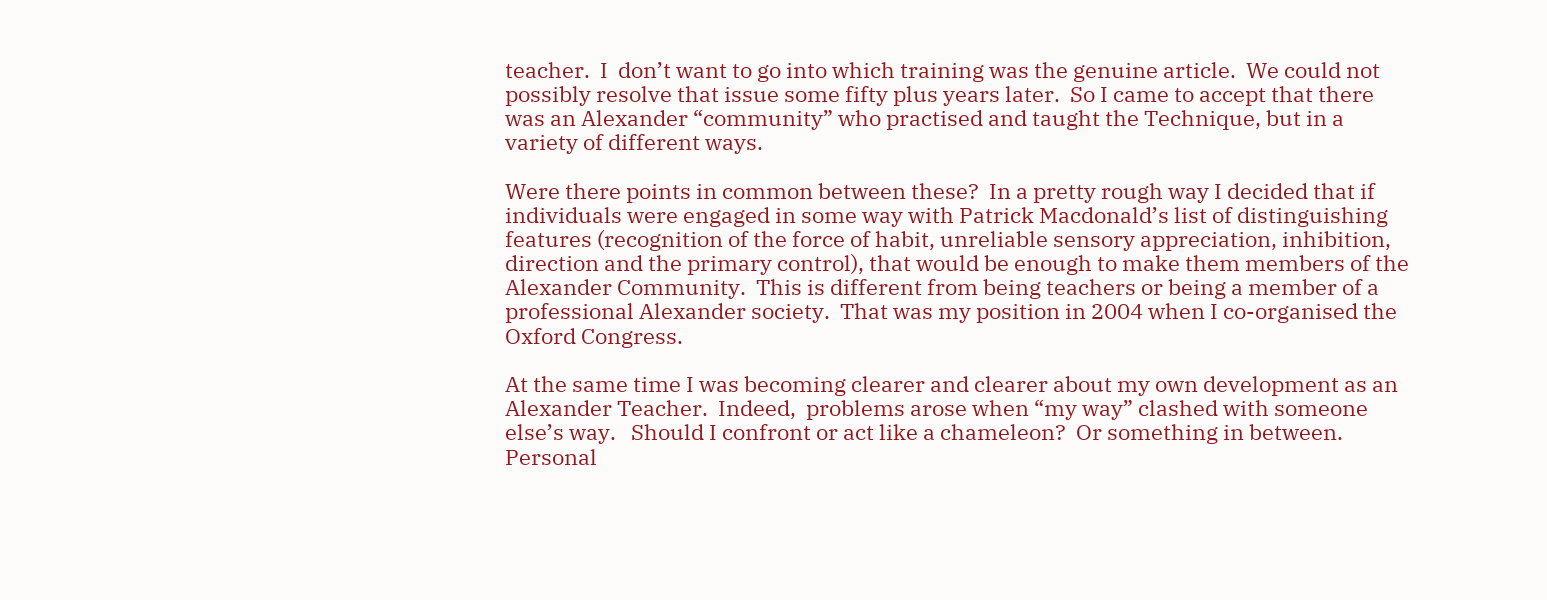teacher.  I  don’t want to go into which training was the genuine article.  We could not possibly resolve that issue some fifty plus years later.  So I came to accept that there was an Alexander “community” who practised and taught the Technique, but in a variety of different ways.

Were there points in common between these?  In a pretty rough way I decided that if individuals were engaged in some way with Patrick Macdonald’s list of distinguishing features (recognition of the force of habit, unreliable sensory appreciation, inhibition, direction and the primary control), that would be enough to make them members of the Alexander Community.  This is different from being teachers or being a member of a professional Alexander society.  That was my position in 2004 when I co-organised the Oxford Congress.

At the same time I was becoming clearer and clearer about my own development as an Alexander Teacher.  Indeed,  problems arose when “my way” clashed with someone else’s way.   Should I confront or act like a chameleon?  Or something in between.  Personal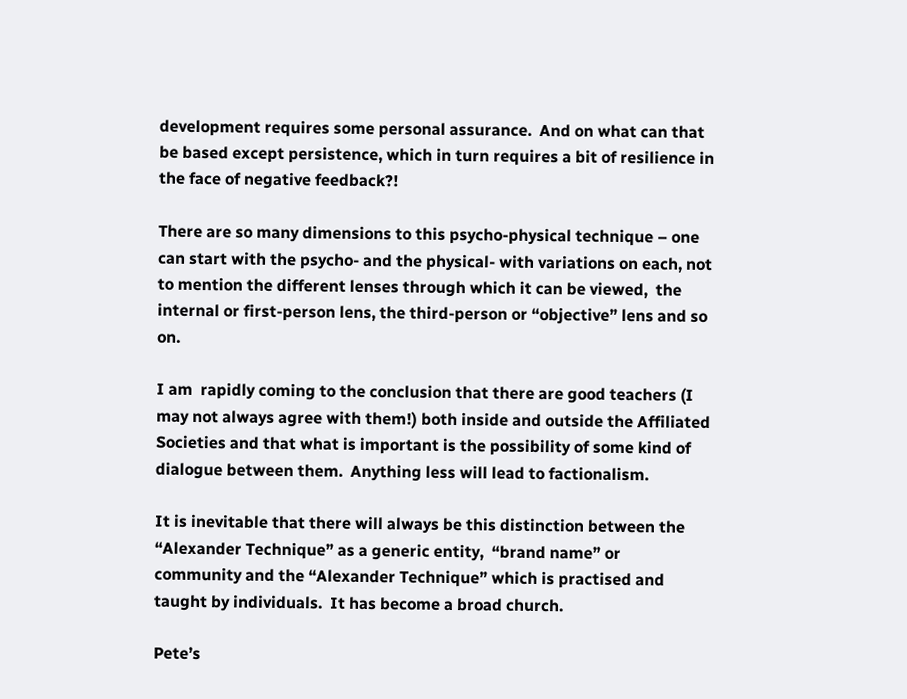development requires some personal assurance.  And on what can that be based except persistence, which in turn requires a bit of resilience in the face of negative feedback?!

There are so many dimensions to this psycho-physical technique – one can start with the psycho- and the physical- with variations on each, not to mention the different lenses through which it can be viewed,  the internal or first-person lens, the third-person or “objective” lens and so on.

I am  rapidly coming to the conclusion that there are good teachers (I may not always agree with them!) both inside and outside the Affiliated Societies and that what is important is the possibility of some kind of dialogue between them.  Anything less will lead to factionalism.

It is inevitable that there will always be this distinction between the “Alexander Technique” as a generic entity,  “brand name” or community and the “Alexander Technique” which is practised and taught by individuals.  It has become a broad church.

Pete’s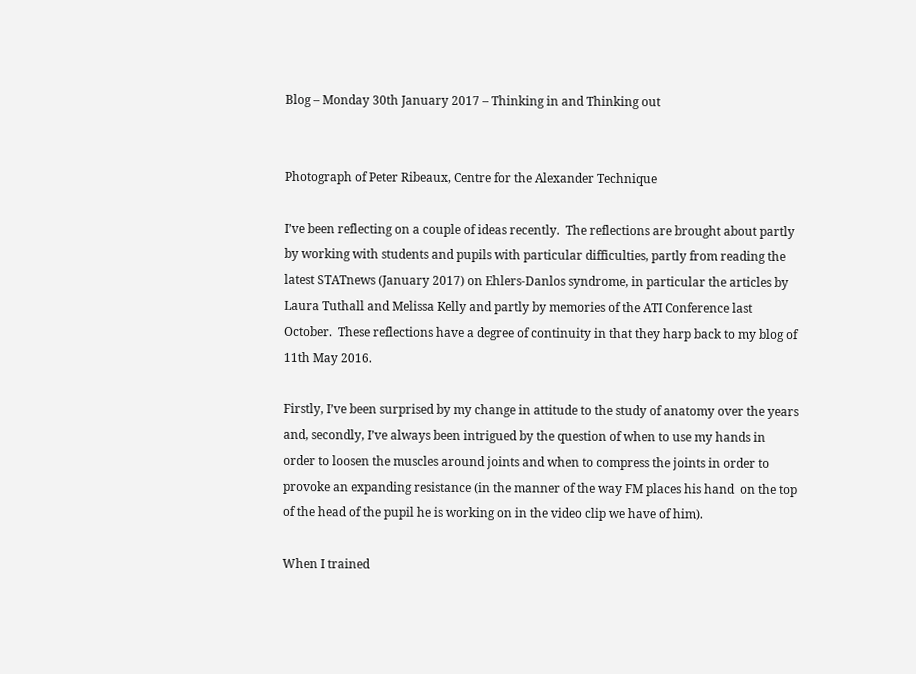Blog – Monday 30th January 2017 – Thinking in and Thinking out


Photograph of Peter Ribeaux, Centre for the Alexander Technique

I’ve been reflecting on a couple of ideas recently.  The reflections are brought about partly by working with students and pupils with particular difficulties, partly from reading the latest STATnews (January 2017) on Ehlers-Danlos syndrome, in particular the articles by Laura Tuthall and Melissa Kelly and partly by memories of the ATI Conference last October.  These reflections have a degree of continuity in that they harp back to my blog of 11th May 2016.

Firstly, I’ve been surprised by my change in attitude to the study of anatomy over the years and, secondly, I’ve always been intrigued by the question of when to use my hands in order to loosen the muscles around joints and when to compress the joints in order to provoke an expanding resistance (in the manner of the way FM places his hand  on the top of the head of the pupil he is working on in the video clip we have of him).

When I trained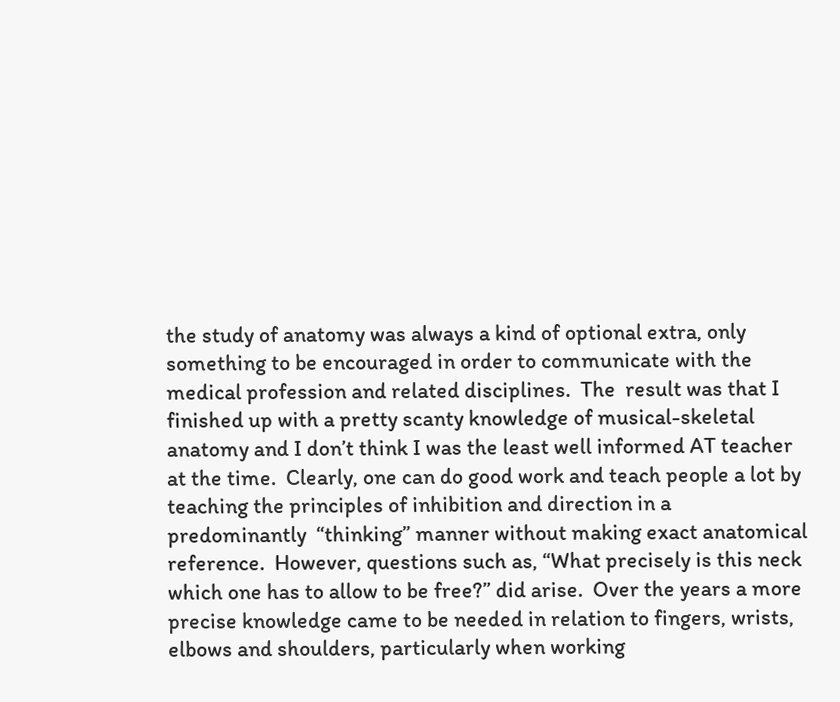the study of anatomy was always a kind of optional extra, only something to be encouraged in order to communicate with the medical profession and related disciplines.  The  result was that I finished up with a pretty scanty knowledge of musical-skeletal anatomy and I don’t think I was the least well informed AT teacher at the time.  Clearly, one can do good work and teach people a lot by teaching the principles of inhibition and direction in a predominantly  “thinking” manner without making exact anatomical reference.  However, questions such as, “What precisely is this neck which one has to allow to be free?” did arise.  Over the years a more precise knowledge came to be needed in relation to fingers, wrists, elbows and shoulders, particularly when working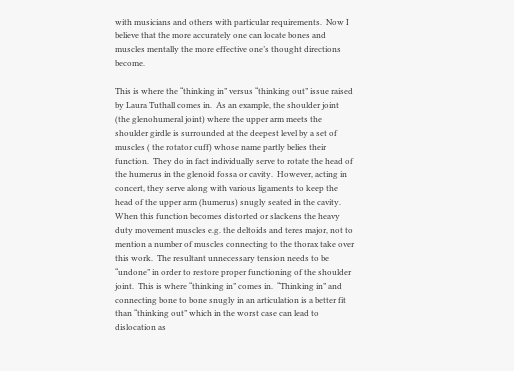with musicians and others with particular requirements.  Now I believe that the more accurately one can locate bones and muscles mentally the more effective one’s thought directions become.

This is where the “thinking in” versus “thinking out” issue raised by Laura Tuthall comes in.  As an example, the shoulder joint (the glenohumeral joint) where the upper arm meets the shoulder girdle is surrounded at the deepest level by a set of muscles ( the rotator cuff) whose name partly belies their function.  They do in fact individually serve to rotate the head of the humerus in the glenoid fossa or cavity.  However, acting in concert, they serve along with various ligaments to keep the head of the upper arm (humerus) snugly seated in the cavity.  When this function becomes distorted or slackens the heavy duty movement muscles e.g. the deltoids and teres major, not to mention a number of muscles connecting to the thorax take over this work.  The resultant unnecessary tension needs to be “undone” in order to restore proper functioning of the shoulder joint.  This is where “thinking in” comes in.  “Thinking in” and connecting bone to bone snugly in an articulation is a better fit than “thinking out” which in the worst case can lead to dislocation as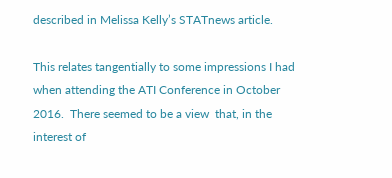described in Melissa Kelly’s STATnews article.

This relates tangentially to some impressions I had when attending the ATI Conference in October 2016.  There seemed to be a view  that, in the interest of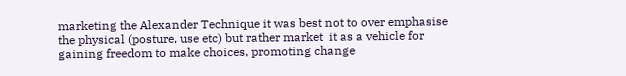marketing the Alexander Technique it was best not to over emphasise the physical (posture, use etc) but rather market  it as a vehicle for gaining freedom to make choices, promoting change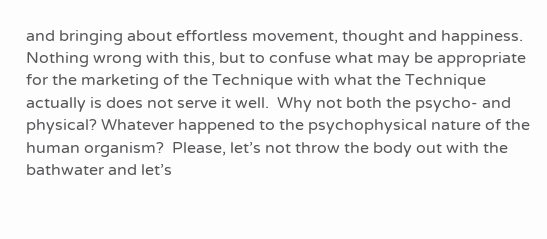and bringing about effortless movement, thought and happiness. Nothing wrong with this, but to confuse what may be appropriate for the marketing of the Technique with what the Technique actually is does not serve it well.  Why not both the psycho- and physical? Whatever happened to the psychophysical nature of the human organism?  Please, let’s not throw the body out with the bathwater and let’s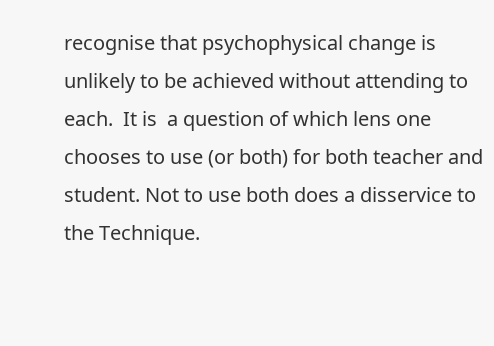recognise that psychophysical change is unlikely to be achieved without attending to each.  It is  a question of which lens one chooses to use (or both) for both teacher and student. Not to use both does a disservice to the Technique.